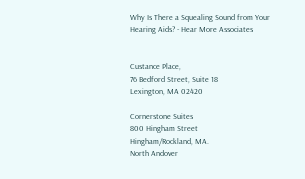Why Is There a Squealing Sound from Your Hearing Aids? - Hear More Associates


Custance Place,
76 Bedford Street, Suite 18
Lexington, MA 02420

Cornerstone Suites
800 Hingham Street
Hingham/Rockland, MA.
North Andover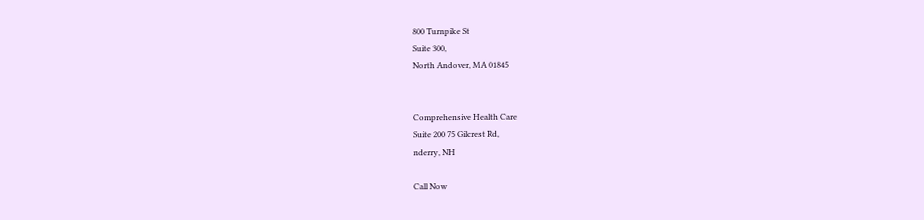800 Turnpike St
Suite 300,
North Andover, MA 01845


Comprehensive Health Care
Suite 200 75 Gilcrest Rd,
nderry, NH

Call Now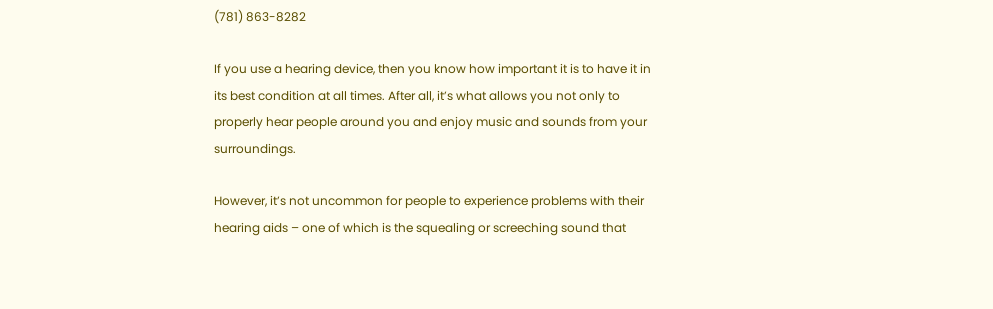(781) 863-8282

If you use a hearing device, then you know how important it is to have it in its best condition at all times. After all, it’s what allows you not only to properly hear people around you and enjoy music and sounds from your surroundings.

However, it’s not uncommon for people to experience problems with their hearing aids – one of which is the squealing or screeching sound that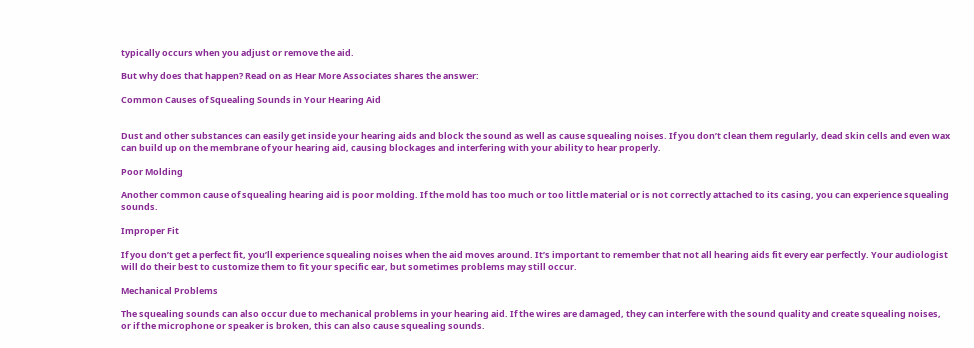typically occurs when you adjust or remove the aid.

But why does that happen? Read on as Hear More Associates shares the answer:

Common Causes of Squealing Sounds in Your Hearing Aid


Dust and other substances can easily get inside your hearing aids and block the sound as well as cause squealing noises. If you don’t clean them regularly, dead skin cells and even wax can build up on the membrane of your hearing aid, causing blockages and interfering with your ability to hear properly.

Poor Molding

Another common cause of squealing hearing aid is poor molding. If the mold has too much or too little material or is not correctly attached to its casing, you can experience squealing sounds.

Improper Fit

If you don’t get a perfect fit, you’ll experience squealing noises when the aid moves around. It’s important to remember that not all hearing aids fit every ear perfectly. Your audiologist will do their best to customize them to fit your specific ear, but sometimes problems may still occur.

Mechanical Problems

The squealing sounds can also occur due to mechanical problems in your hearing aid. If the wires are damaged, they can interfere with the sound quality and create squealing noises, or if the microphone or speaker is broken, this can also cause squealing sounds.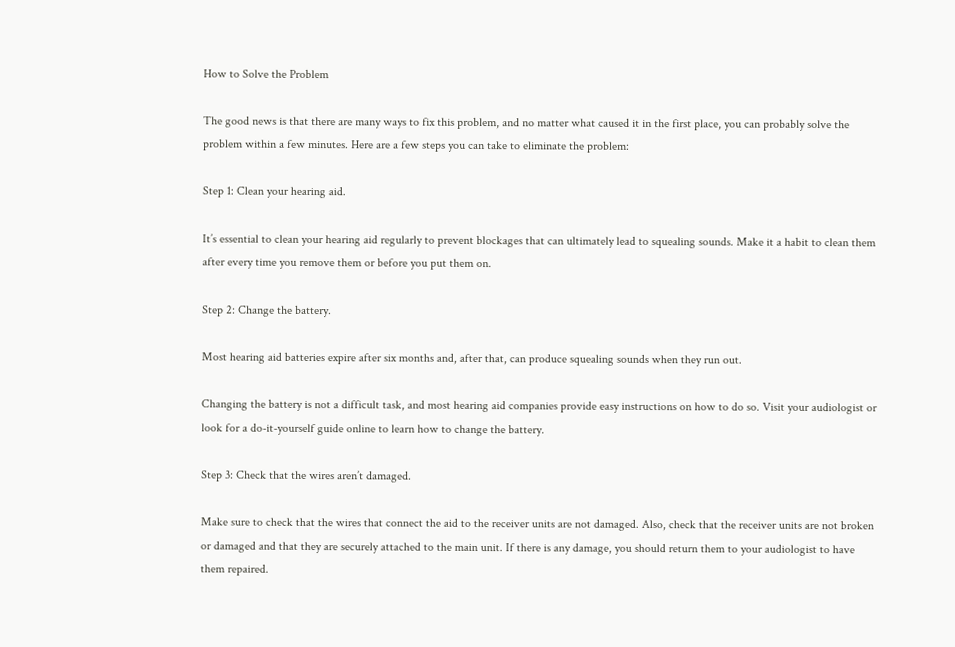How to Solve the Problem

The good news is that there are many ways to fix this problem, and no matter what caused it in the first place, you can probably solve the problem within a few minutes. Here are a few steps you can take to eliminate the problem:

Step 1: Clean your hearing aid.

It’s essential to clean your hearing aid regularly to prevent blockages that can ultimately lead to squealing sounds. Make it a habit to clean them after every time you remove them or before you put them on.

Step 2: Change the battery.

Most hearing aid batteries expire after six months and, after that, can produce squealing sounds when they run out.

Changing the battery is not a difficult task, and most hearing aid companies provide easy instructions on how to do so. Visit your audiologist or look for a do-it-yourself guide online to learn how to change the battery.

Step 3: Check that the wires aren’t damaged.

Make sure to check that the wires that connect the aid to the receiver units are not damaged. Also, check that the receiver units are not broken or damaged and that they are securely attached to the main unit. If there is any damage, you should return them to your audiologist to have them repaired.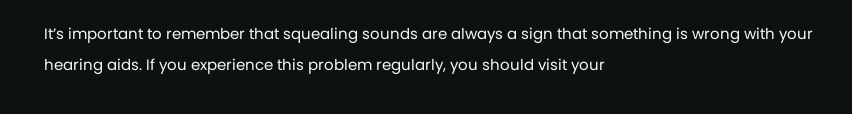It’s important to remember that squealing sounds are always a sign that something is wrong with your hearing aids. If you experience this problem regularly, you should visit your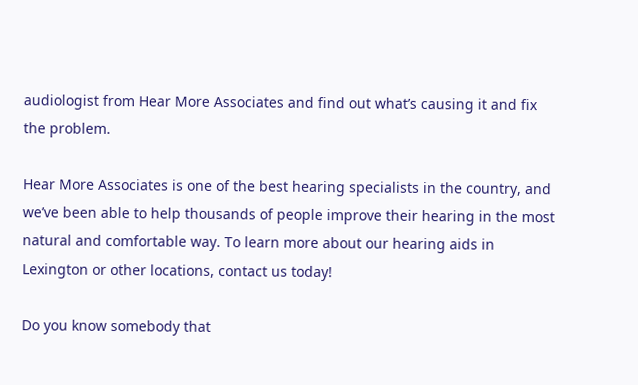audiologist from Hear More Associates and find out what’s causing it and fix the problem.

Hear More Associates is one of the best hearing specialists in the country, and we’ve been able to help thousands of people improve their hearing in the most natural and comfortable way. To learn more about our hearing aids in Lexington or other locations, contact us today!

Do you know somebody that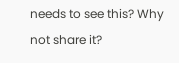needs to see this? Why not share it?